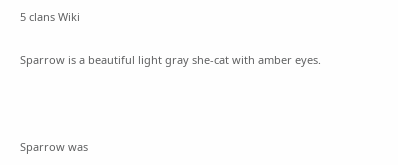5 clans Wiki

Sparrow is a beautiful light gray she-cat with amber eyes.



Sparrow was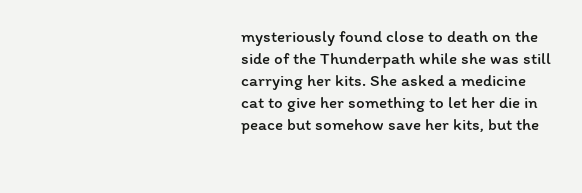mysteriously found close to death on the side of the Thunderpath while she was still carrying her kits. She asked a medicine cat to give her something to let her die in peace but somehow save her kits, but the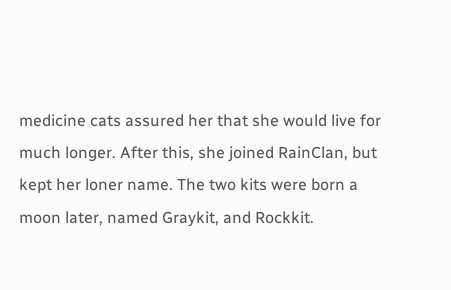medicine cats assured her that she would live for much longer. After this, she joined RainClan, but kept her loner name. The two kits were born a moon later, named Graykit, and Rockkit.